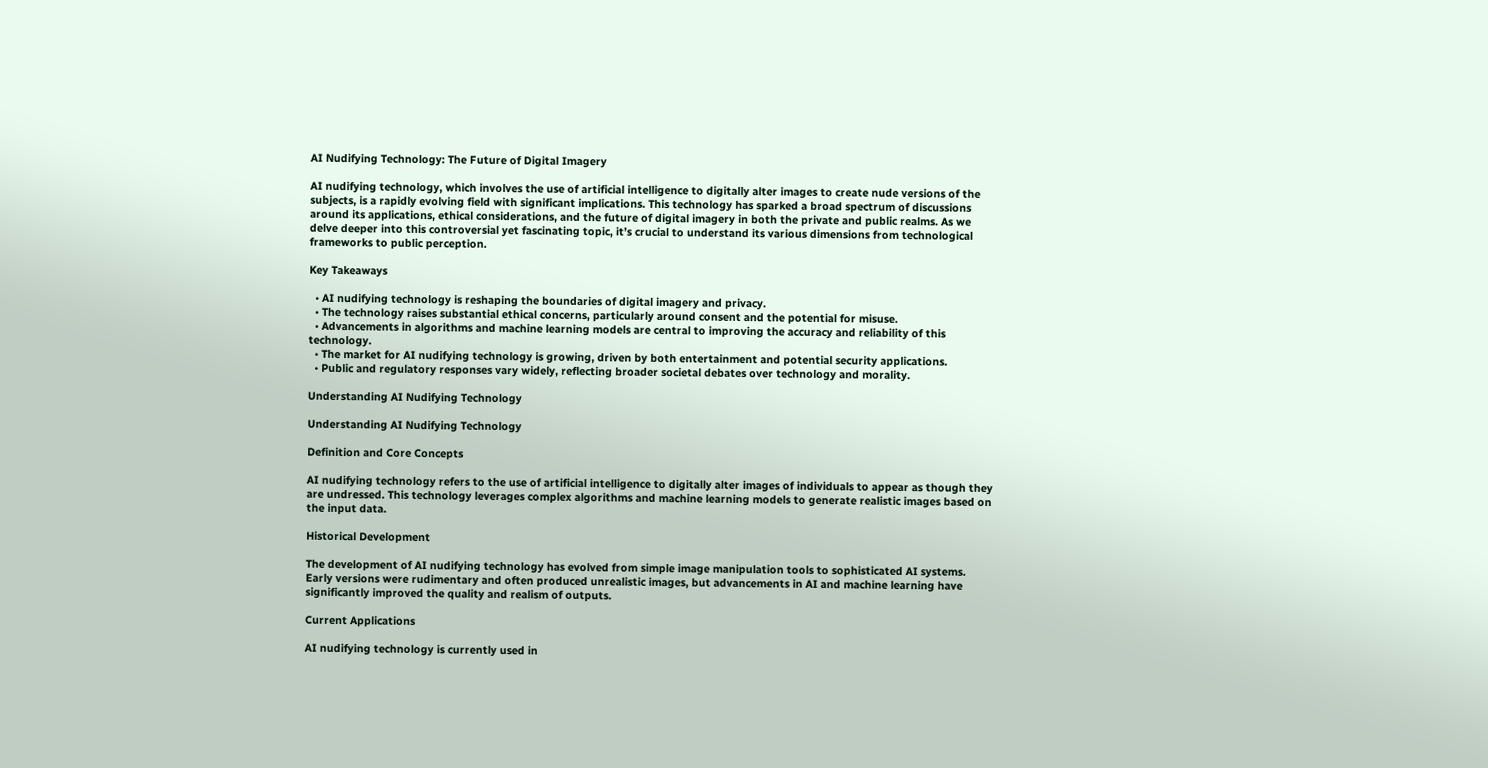AI Nudifying Technology: The Future of Digital Imagery

AI nudifying technology, which involves the use of artificial intelligence to digitally alter images to create nude versions of the subjects, is a rapidly evolving field with significant implications. This technology has sparked a broad spectrum of discussions around its applications, ethical considerations, and the future of digital imagery in both the private and public realms. As we delve deeper into this controversial yet fascinating topic, it’s crucial to understand its various dimensions from technological frameworks to public perception.

Key Takeaways

  • AI nudifying technology is reshaping the boundaries of digital imagery and privacy.
  • The technology raises substantial ethical concerns, particularly around consent and the potential for misuse.
  • Advancements in algorithms and machine learning models are central to improving the accuracy and reliability of this technology.
  • The market for AI nudifying technology is growing, driven by both entertainment and potential security applications.
  • Public and regulatory responses vary widely, reflecting broader societal debates over technology and morality.

Understanding AI Nudifying Technology

Understanding AI Nudifying Technology

Definition and Core Concepts

AI nudifying technology refers to the use of artificial intelligence to digitally alter images of individuals to appear as though they are undressed. This technology leverages complex algorithms and machine learning models to generate realistic images based on the input data.

Historical Development

The development of AI nudifying technology has evolved from simple image manipulation tools to sophisticated AI systems. Early versions were rudimentary and often produced unrealistic images, but advancements in AI and machine learning have significantly improved the quality and realism of outputs.

Current Applications

AI nudifying technology is currently used in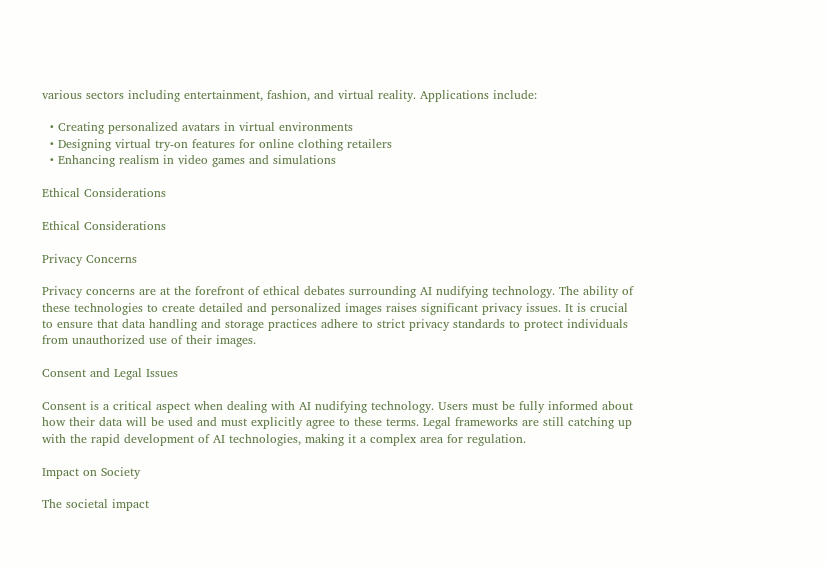various sectors including entertainment, fashion, and virtual reality. Applications include:

  • Creating personalized avatars in virtual environments
  • Designing virtual try-on features for online clothing retailers
  • Enhancing realism in video games and simulations

Ethical Considerations

Ethical Considerations

Privacy Concerns

Privacy concerns are at the forefront of ethical debates surrounding AI nudifying technology. The ability of these technologies to create detailed and personalized images raises significant privacy issues. It is crucial to ensure that data handling and storage practices adhere to strict privacy standards to protect individuals from unauthorized use of their images.

Consent and Legal Issues

Consent is a critical aspect when dealing with AI nudifying technology. Users must be fully informed about how their data will be used and must explicitly agree to these terms. Legal frameworks are still catching up with the rapid development of AI technologies, making it a complex area for regulation.

Impact on Society

The societal impact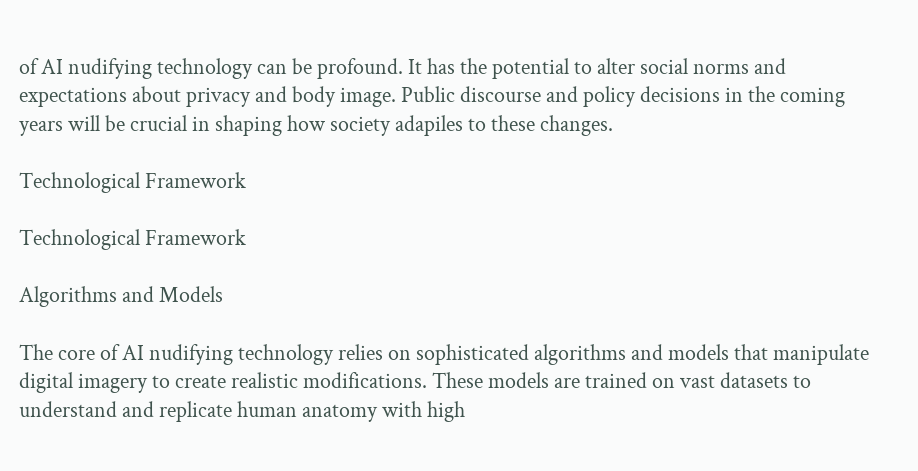of AI nudifying technology can be profound. It has the potential to alter social norms and expectations about privacy and body image. Public discourse and policy decisions in the coming years will be crucial in shaping how society adapiles to these changes.

Technological Framework

Technological Framework

Algorithms and Models

The core of AI nudifying technology relies on sophisticated algorithms and models that manipulate digital imagery to create realistic modifications. These models are trained on vast datasets to understand and replicate human anatomy with high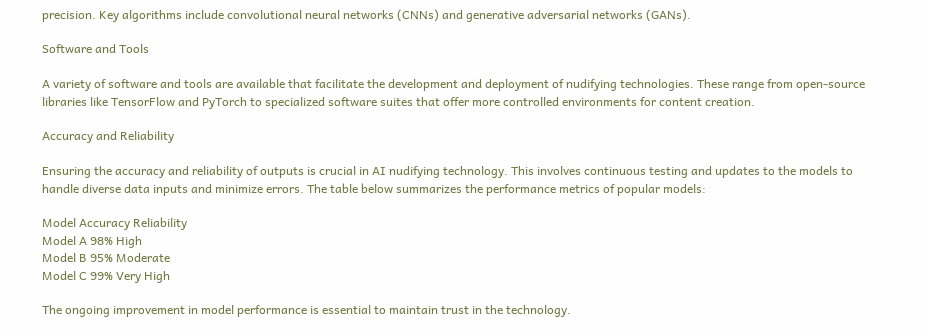precision. Key algorithms include convolutional neural networks (CNNs) and generative adversarial networks (GANs).

Software and Tools

A variety of software and tools are available that facilitate the development and deployment of nudifying technologies. These range from open-source libraries like TensorFlow and PyTorch to specialized software suites that offer more controlled environments for content creation.

Accuracy and Reliability

Ensuring the accuracy and reliability of outputs is crucial in AI nudifying technology. This involves continuous testing and updates to the models to handle diverse data inputs and minimize errors. The table below summarizes the performance metrics of popular models:

Model Accuracy Reliability
Model A 98% High
Model B 95% Moderate
Model C 99% Very High

The ongoing improvement in model performance is essential to maintain trust in the technology.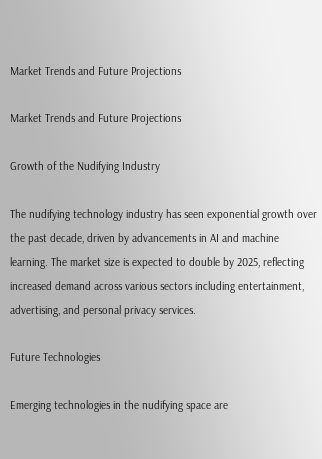Market Trends and Future Projections

Market Trends and Future Projections

Growth of the Nudifying Industry

The nudifying technology industry has seen exponential growth over the past decade, driven by advancements in AI and machine learning. The market size is expected to double by 2025, reflecting increased demand across various sectors including entertainment, advertising, and personal privacy services.

Future Technologies

Emerging technologies in the nudifying space are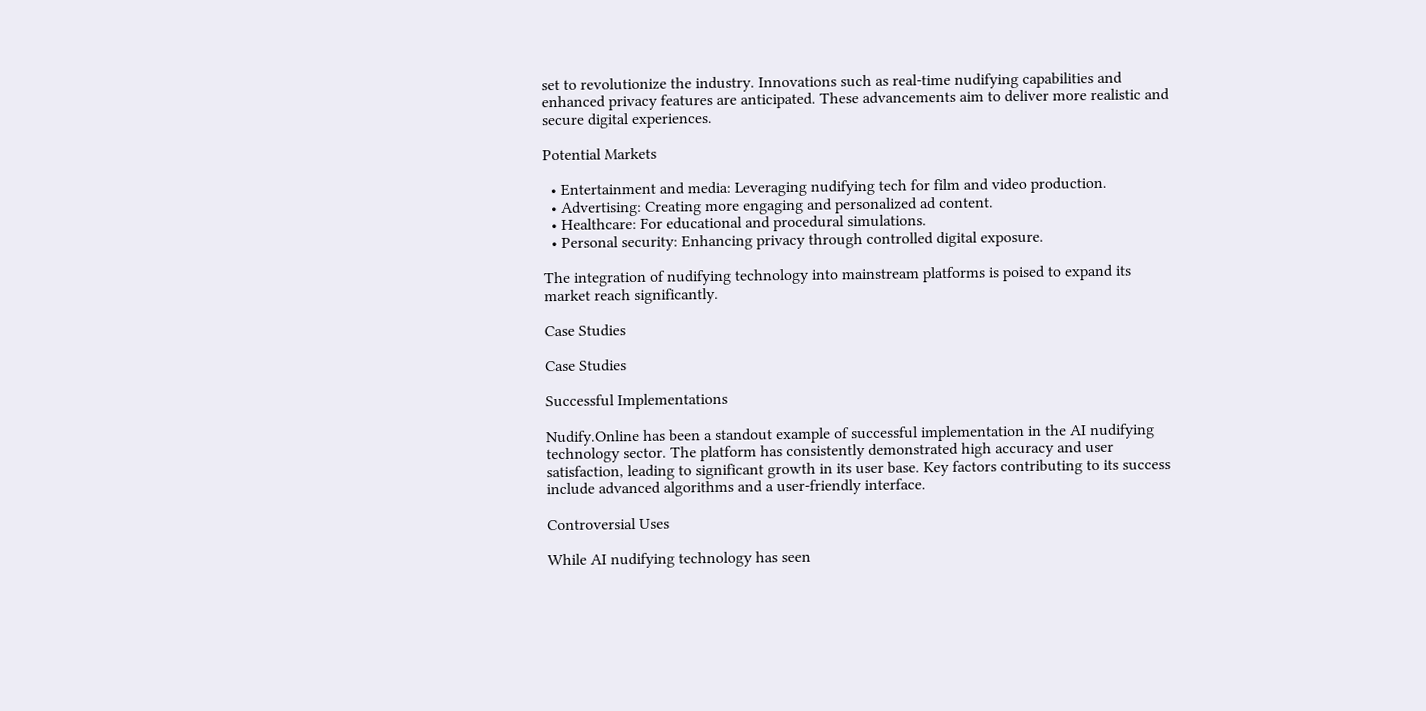set to revolutionize the industry. Innovations such as real-time nudifying capabilities and enhanced privacy features are anticipated. These advancements aim to deliver more realistic and secure digital experiences.

Potential Markets

  • Entertainment and media: Leveraging nudifying tech for film and video production.
  • Advertising: Creating more engaging and personalized ad content.
  • Healthcare: For educational and procedural simulations.
  • Personal security: Enhancing privacy through controlled digital exposure.

The integration of nudifying technology into mainstream platforms is poised to expand its market reach significantly.

Case Studies

Case Studies

Successful Implementations

Nudify.Online has been a standout example of successful implementation in the AI nudifying technology sector. The platform has consistently demonstrated high accuracy and user satisfaction, leading to significant growth in its user base. Key factors contributing to its success include advanced algorithms and a user-friendly interface.

Controversial Uses

While AI nudifying technology has seen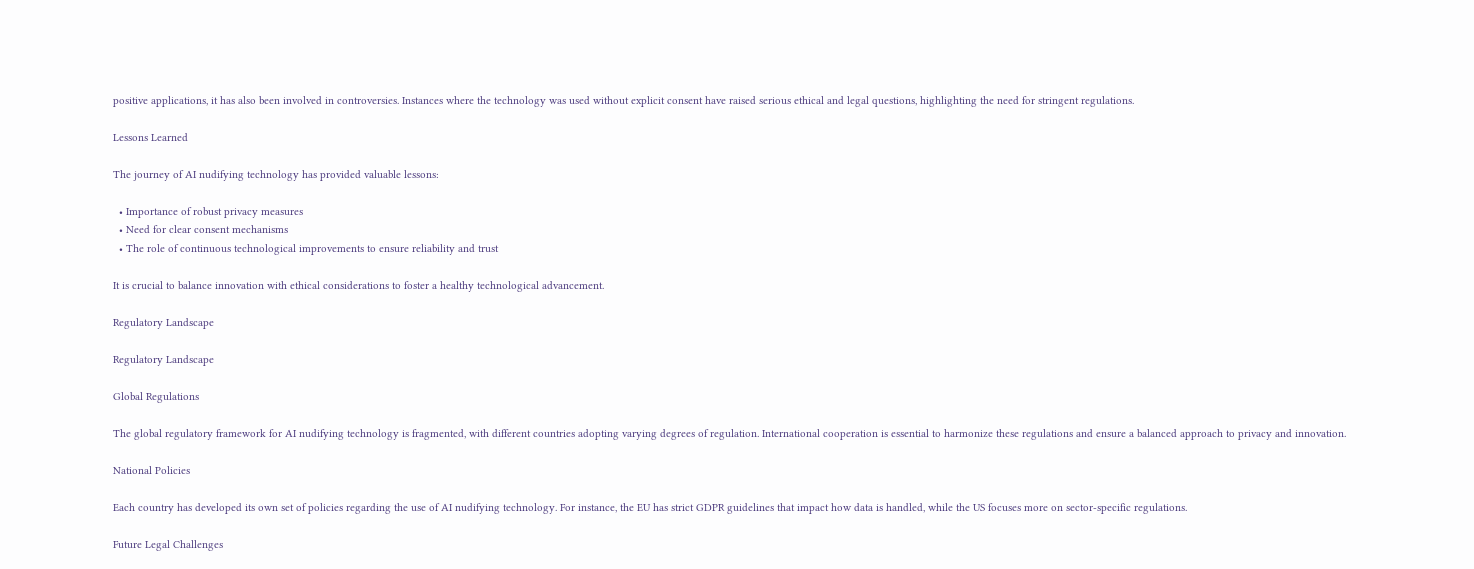positive applications, it has also been involved in controversies. Instances where the technology was used without explicit consent have raised serious ethical and legal questions, highlighting the need for stringent regulations.

Lessons Learned

The journey of AI nudifying technology has provided valuable lessons:

  • Importance of robust privacy measures
  • Need for clear consent mechanisms
  • The role of continuous technological improvements to ensure reliability and trust

It is crucial to balance innovation with ethical considerations to foster a healthy technological advancement.

Regulatory Landscape

Regulatory Landscape

Global Regulations

The global regulatory framework for AI nudifying technology is fragmented, with different countries adopting varying degrees of regulation. International cooperation is essential to harmonize these regulations and ensure a balanced approach to privacy and innovation.

National Policies

Each country has developed its own set of policies regarding the use of AI nudifying technology. For instance, the EU has strict GDPR guidelines that impact how data is handled, while the US focuses more on sector-specific regulations.

Future Legal Challenges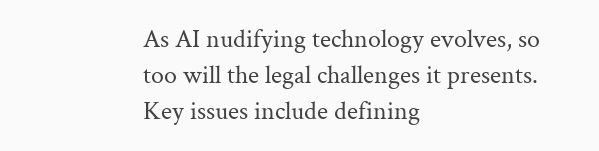As AI nudifying technology evolves, so too will the legal challenges it presents. Key issues include defining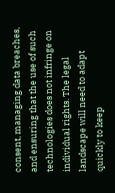consent, managing data breaches, and ensuring that the use of such technologies does not infringe on individual rights. The legal landscape will need to adapt quickly to keep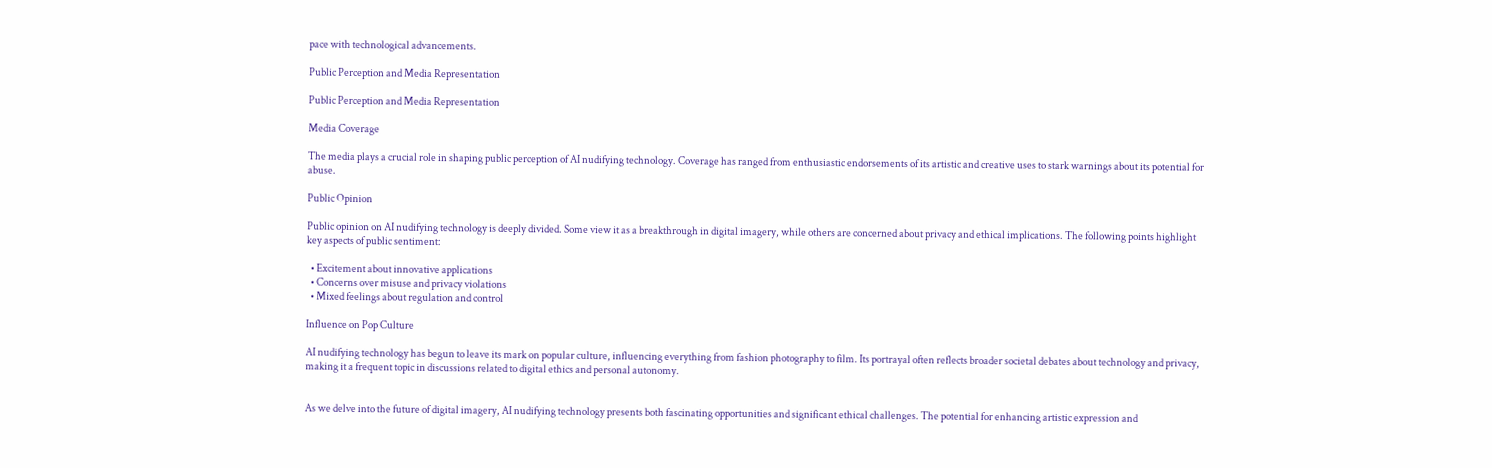pace with technological advancements.

Public Perception and Media Representation

Public Perception and Media Representation

Media Coverage

The media plays a crucial role in shaping public perception of AI nudifying technology. Coverage has ranged from enthusiastic endorsements of its artistic and creative uses to stark warnings about its potential for abuse.

Public Opinion

Public opinion on AI nudifying technology is deeply divided. Some view it as a breakthrough in digital imagery, while others are concerned about privacy and ethical implications. The following points highlight key aspects of public sentiment:

  • Excitement about innovative applications
  • Concerns over misuse and privacy violations
  • Mixed feelings about regulation and control

Influence on Pop Culture

AI nudifying technology has begun to leave its mark on popular culture, influencing everything from fashion photography to film. Its portrayal often reflects broader societal debates about technology and privacy, making it a frequent topic in discussions related to digital ethics and personal autonomy.


As we delve into the future of digital imagery, AI nudifying technology presents both fascinating opportunities and significant ethical challenges. The potential for enhancing artistic expression and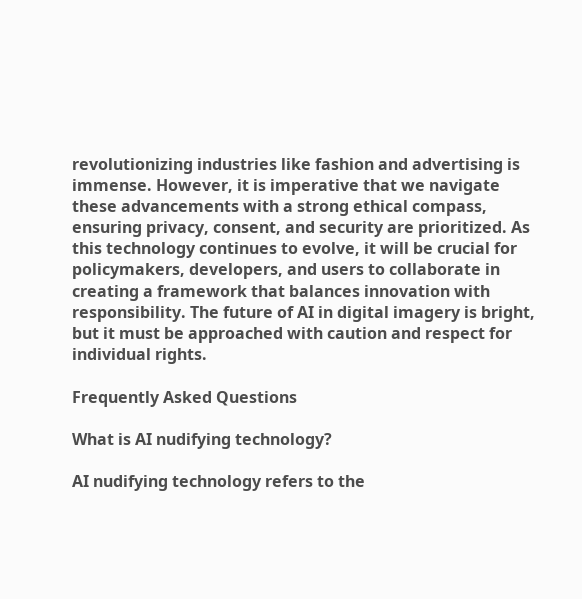revolutionizing industries like fashion and advertising is immense. However, it is imperative that we navigate these advancements with a strong ethical compass, ensuring privacy, consent, and security are prioritized. As this technology continues to evolve, it will be crucial for policymakers, developers, and users to collaborate in creating a framework that balances innovation with responsibility. The future of AI in digital imagery is bright, but it must be approached with caution and respect for individual rights.

Frequently Asked Questions

What is AI nudifying technology?

AI nudifying technology refers to the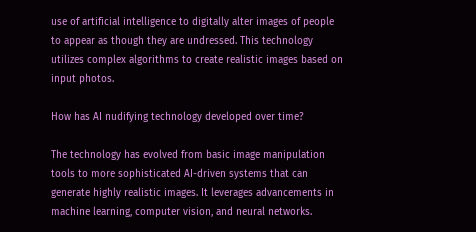use of artificial intelligence to digitally alter images of people to appear as though they are undressed. This technology utilizes complex algorithms to create realistic images based on input photos.

How has AI nudifying technology developed over time?

The technology has evolved from basic image manipulation tools to more sophisticated AI-driven systems that can generate highly realistic images. It leverages advancements in machine learning, computer vision, and neural networks.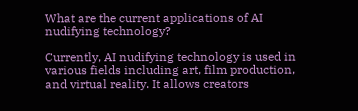What are the current applications of AI nudifying technology?

Currently, AI nudifying technology is used in various fields including art, film production, and virtual reality. It allows creators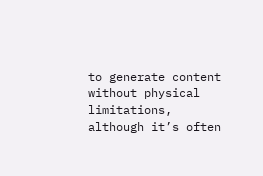to generate content without physical limitations, although it’s often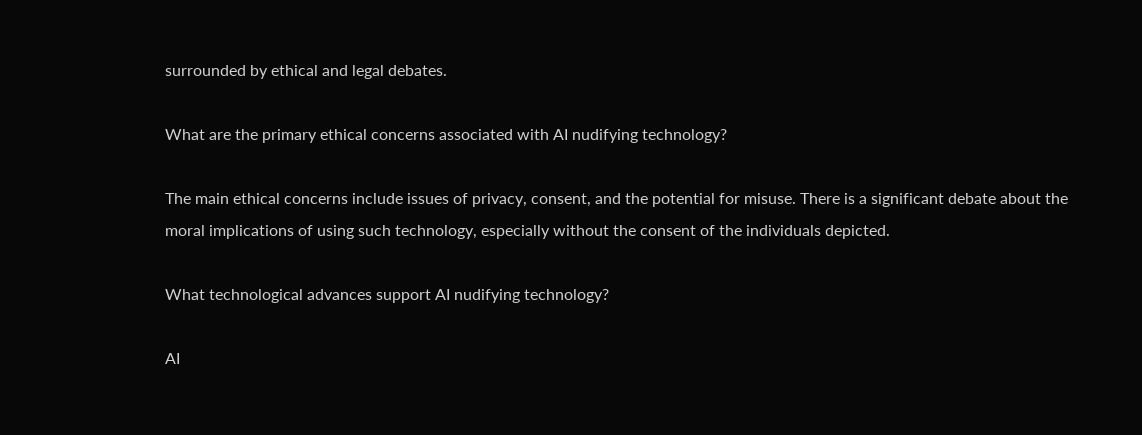surrounded by ethical and legal debates.

What are the primary ethical concerns associated with AI nudifying technology?

The main ethical concerns include issues of privacy, consent, and the potential for misuse. There is a significant debate about the moral implications of using such technology, especially without the consent of the individuals depicted.

What technological advances support AI nudifying technology?

AI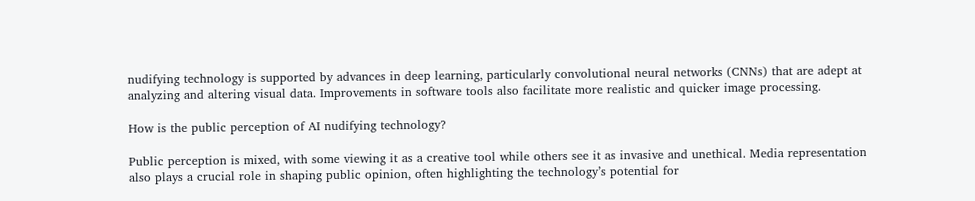nudifying technology is supported by advances in deep learning, particularly convolutional neural networks (CNNs) that are adept at analyzing and altering visual data. Improvements in software tools also facilitate more realistic and quicker image processing.

How is the public perception of AI nudifying technology?

Public perception is mixed, with some viewing it as a creative tool while others see it as invasive and unethical. Media representation also plays a crucial role in shaping public opinion, often highlighting the technology’s potential for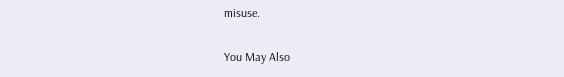misuse.

You May Also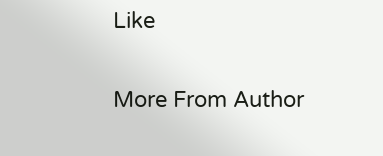Like

More From Author